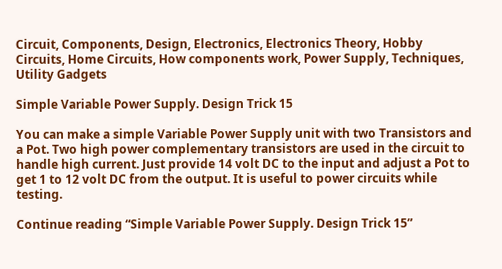Circuit, Components, Design, Electronics, Electronics Theory, Hobby Circuits, Home Circuits, How components work, Power Supply, Techniques, Utility Gadgets

Simple Variable Power Supply. Design Trick 15

You can make a simple Variable Power Supply unit with two Transistors and a Pot. Two high power complementary transistors are used in the circuit to handle high current. Just provide 14 volt DC to the input and adjust a Pot to get 1 to 12 volt DC from the output. It is useful to power circuits while testing.

Continue reading “Simple Variable Power Supply. Design Trick 15”